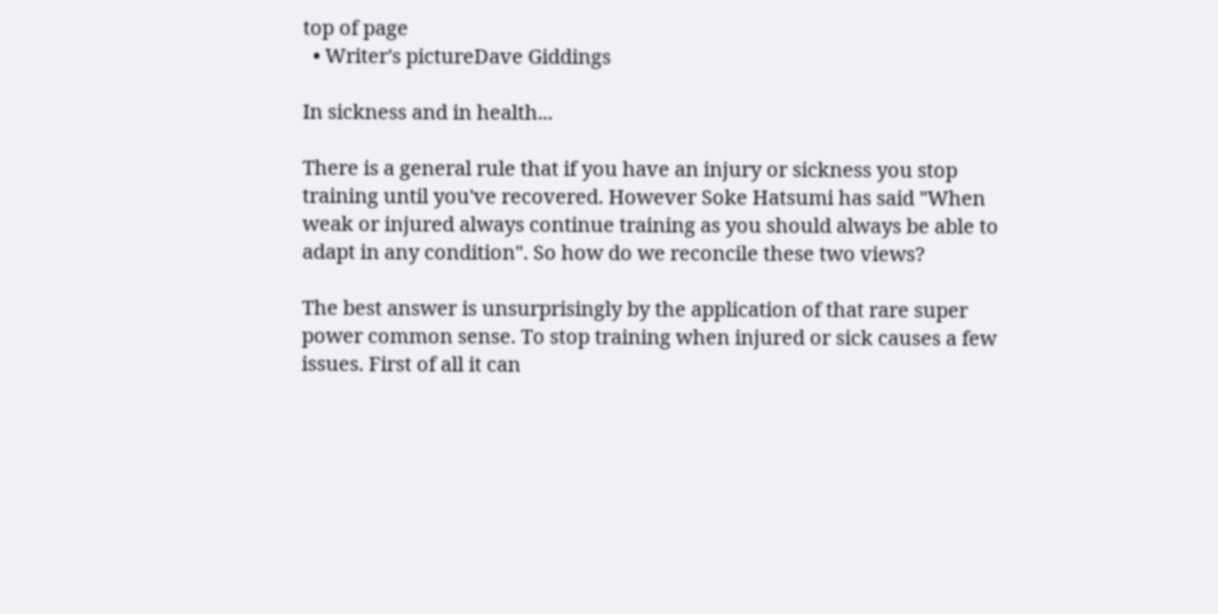top of page
  • Writer's pictureDave Giddings

In sickness and in health...

There is a general rule that if you have an injury or sickness you stop training until you've recovered. However Soke Hatsumi has said "When weak or injured always continue training as you should always be able to adapt in any condition". So how do we reconcile these two views?

The best answer is unsurprisingly by the application of that rare super power common sense. To stop training when injured or sick causes a few issues. First of all it can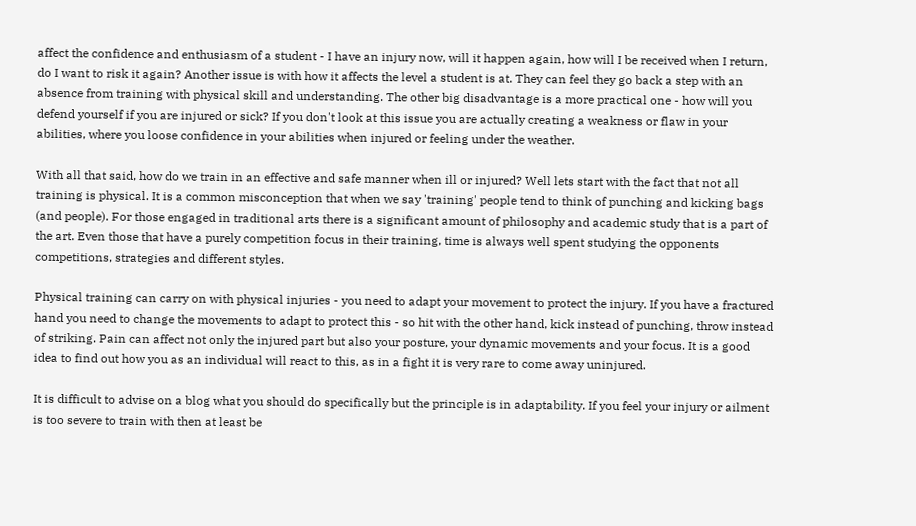affect the confidence and enthusiasm of a student - I have an injury now, will it happen again, how will I be received when I return, do I want to risk it again? Another issue is with how it affects the level a student is at. They can feel they go back a step with an absence from training with physical skill and understanding. The other big disadvantage is a more practical one - how will you defend yourself if you are injured or sick? If you don't look at this issue you are actually creating a weakness or flaw in your abilities, where you loose confidence in your abilities when injured or feeling under the weather.

With all that said, how do we train in an effective and safe manner when ill or injured? Well lets start with the fact that not all training is physical. It is a common misconception that when we say 'training' people tend to think of punching and kicking bags (and people). For those engaged in traditional arts there is a significant amount of philosophy and academic study that is a part of the art. Even those that have a purely competition focus in their training, time is always well spent studying the opponents competitions, strategies and different styles.

Physical training can carry on with physical injuries - you need to adapt your movement to protect the injury. If you have a fractured hand you need to change the movements to adapt to protect this - so hit with the other hand, kick instead of punching, throw instead of striking. Pain can affect not only the injured part but also your posture, your dynamic movements and your focus. It is a good idea to find out how you as an individual will react to this, as in a fight it is very rare to come away uninjured.

It is difficult to advise on a blog what you should do specifically but the principle is in adaptability. If you feel your injury or ailment is too severe to train with then at least be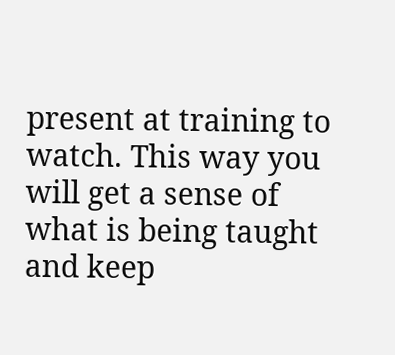present at training to watch. This way you will get a sense of what is being taught and keep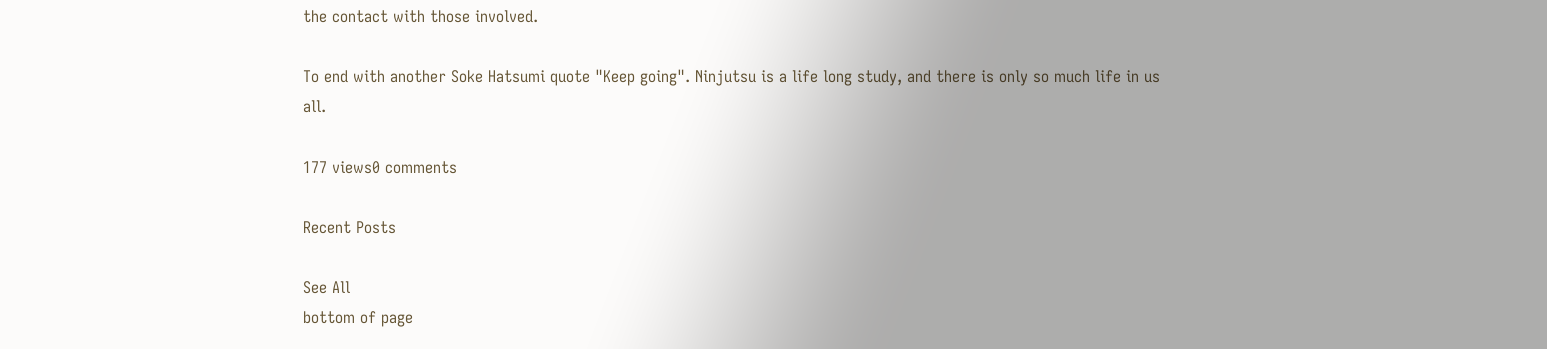the contact with those involved.

To end with another Soke Hatsumi quote "Keep going". Ninjutsu is a life long study, and there is only so much life in us all.

177 views0 comments

Recent Posts

See All
bottom of page